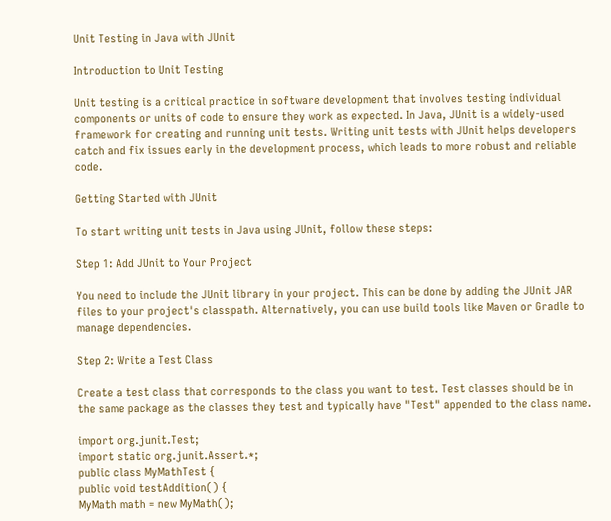Unit Testing in Java with JUnit

Introduction to Unit Testing

Unit testing is a critical practice in software development that involves testing individual components or units of code to ensure they work as expected. In Java, JUnit is a widely-used framework for creating and running unit tests. Writing unit tests with JUnit helps developers catch and fix issues early in the development process, which leads to more robust and reliable code.

Getting Started with JUnit

To start writing unit tests in Java using JUnit, follow these steps:

Step 1: Add JUnit to Your Project

You need to include the JUnit library in your project. This can be done by adding the JUnit JAR files to your project's classpath. Alternatively, you can use build tools like Maven or Gradle to manage dependencies.

Step 2: Write a Test Class

Create a test class that corresponds to the class you want to test. Test classes should be in the same package as the classes they test and typically have "Test" appended to the class name.

import org.junit.Test;
import static org.junit.Assert.*;
public class MyMathTest {
public void testAddition() {
MyMath math = new MyMath();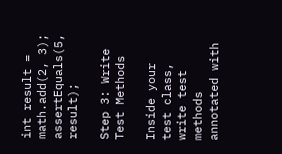int result = math.add(2, 3);
assertEquals(5, result);

Step 3: Write Test Methods

Inside your test class, write test methods annotated with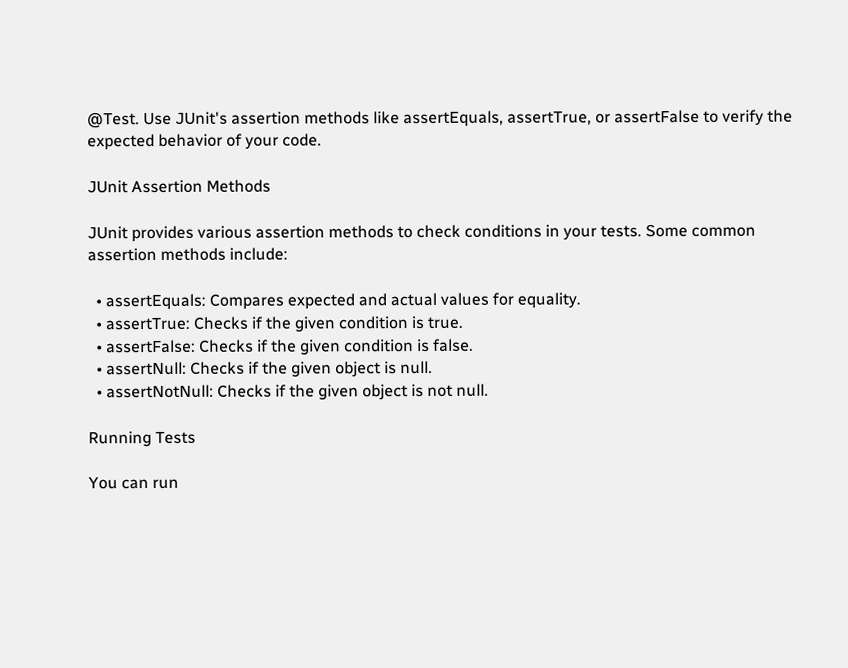@Test. Use JUnit's assertion methods like assertEquals, assertTrue, or assertFalse to verify the expected behavior of your code.

JUnit Assertion Methods

JUnit provides various assertion methods to check conditions in your tests. Some common assertion methods include:

  • assertEquals: Compares expected and actual values for equality.
  • assertTrue: Checks if the given condition is true.
  • assertFalse: Checks if the given condition is false.
  • assertNull: Checks if the given object is null.
  • assertNotNull: Checks if the given object is not null.

Running Tests

You can run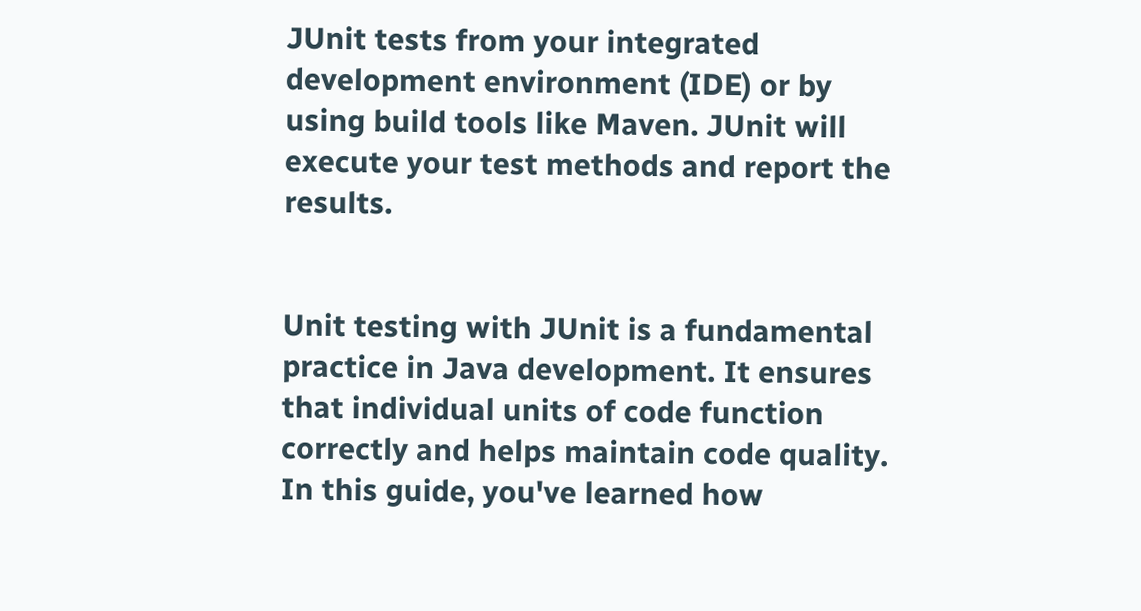JUnit tests from your integrated development environment (IDE) or by using build tools like Maven. JUnit will execute your test methods and report the results.


Unit testing with JUnit is a fundamental practice in Java development. It ensures that individual units of code function correctly and helps maintain code quality. In this guide, you've learned how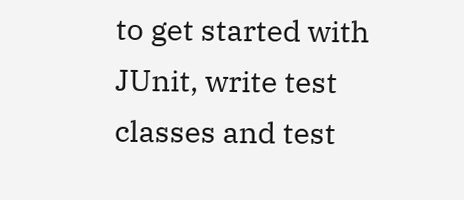to get started with JUnit, write test classes and test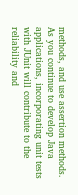methods, and use assertion methods. As you continue to develop Java applications, incorporating unit tests with JUnit will contribute to the reliability and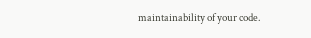maintainability of your code.